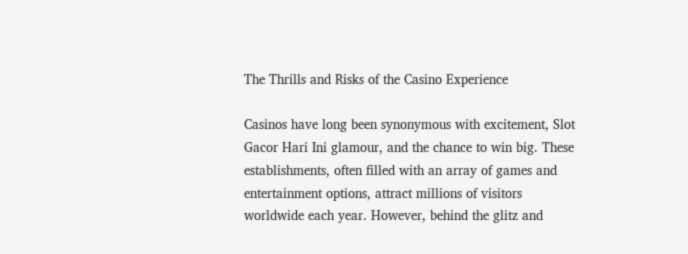The Thrills and Risks of the Casino Experience

Casinos have long been synonymous with excitement, Slot Gacor Hari Ini glamour, and the chance to win big. These establishments, often filled with an array of games and entertainment options, attract millions of visitors worldwide each year. However, behind the glitz and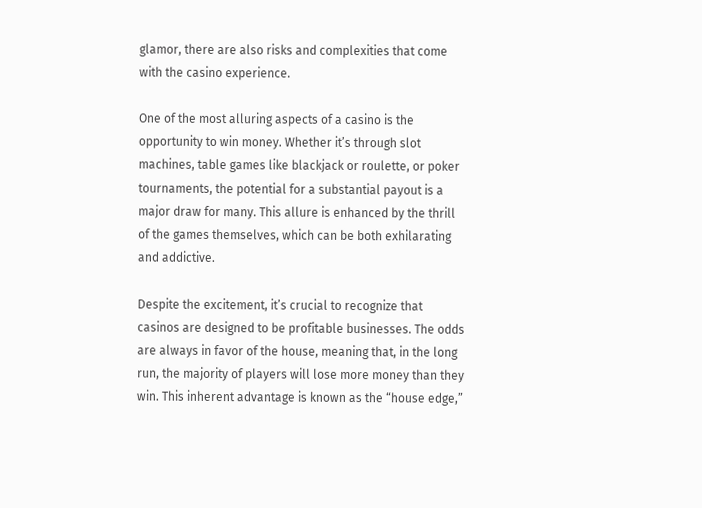glamor, there are also risks and complexities that come with the casino experience.

One of the most alluring aspects of a casino is the opportunity to win money. Whether it’s through slot machines, table games like blackjack or roulette, or poker tournaments, the potential for a substantial payout is a major draw for many. This allure is enhanced by the thrill of the games themselves, which can be both exhilarating and addictive.

Despite the excitement, it’s crucial to recognize that casinos are designed to be profitable businesses. The odds are always in favor of the house, meaning that, in the long run, the majority of players will lose more money than they win. This inherent advantage is known as the “house edge,”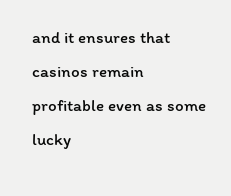and it ensures that casinos remain profitable even as some lucky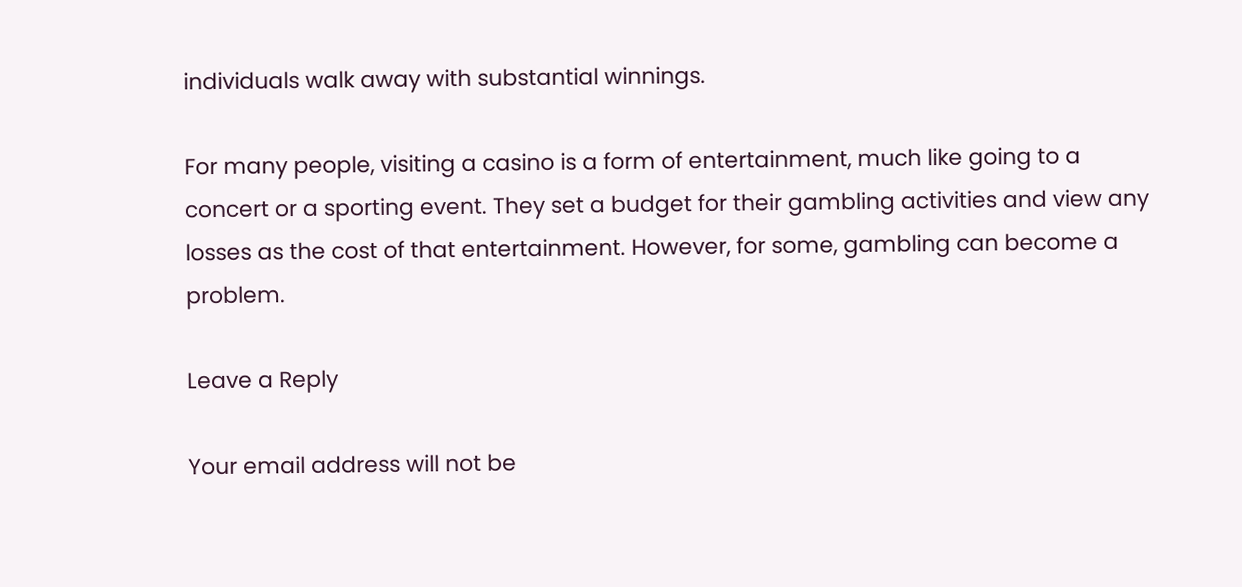individuals walk away with substantial winnings.

For many people, visiting a casino is a form of entertainment, much like going to a concert or a sporting event. They set a budget for their gambling activities and view any losses as the cost of that entertainment. However, for some, gambling can become a problem.

Leave a Reply

Your email address will not be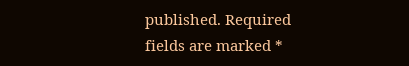published. Required fields are marked *